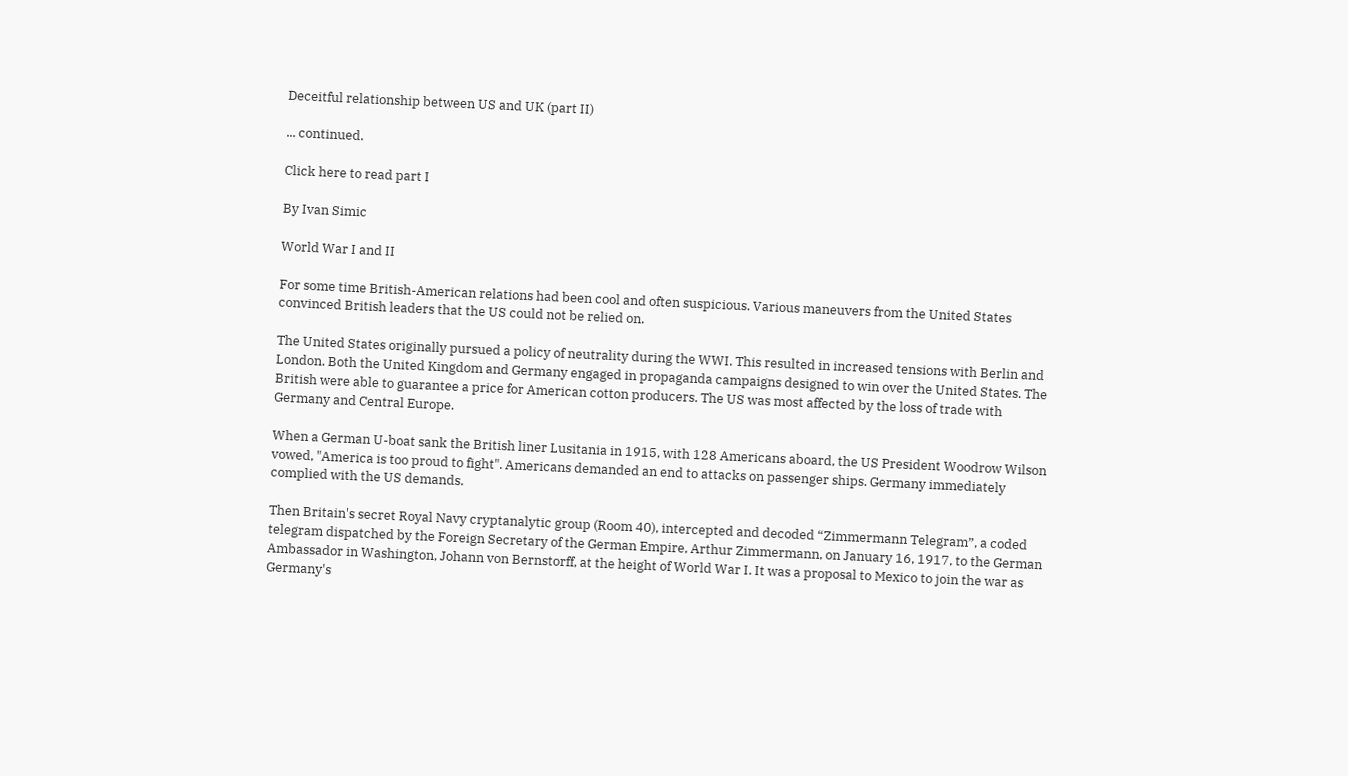Deceitful relationship between US and UK (part II)

... continued.

Click here to read part I

By Ivan Simic

World War I and II

For some time British-American relations had been cool and often suspicious. Various maneuvers from the United States convinced British leaders that the US could not be relied on.

The United States originally pursued a policy of neutrality during the WWI. This resulted in increased tensions with Berlin and London. Both the United Kingdom and Germany engaged in propaganda campaigns designed to win over the United States. The British were able to guarantee a price for American cotton producers. The US was most affected by the loss of trade with Germany and Central Europe.

When a German U-boat sank the British liner Lusitania in 1915, with 128 Americans aboard, the US President Woodrow Wilson vowed, "America is too proud to fight". Americans demanded an end to attacks on passenger ships. Germany immediately complied with the US demands.

Then Britain's secret Royal Navy cryptanalytic group (Room 40), intercepted and decoded “Zimmermann Telegram”, a coded telegram dispatched by the Foreign Secretary of the German Empire, Arthur Zimmermann, on January 16, 1917, to the German Ambassador in Washington, Johann von Bernstorff, at the height of World War I. It was a proposal to Mexico to join the war as Germany's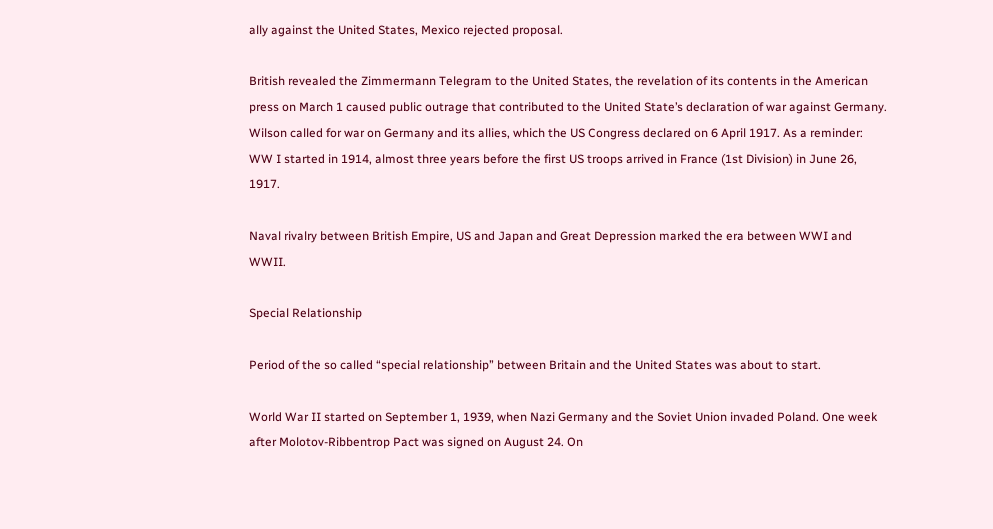ally against the United States, Mexico rejected proposal.

British revealed the Zimmermann Telegram to the United States, the revelation of its contents in the American press on March 1 caused public outrage that contributed to the United State’s declaration of war against Germany. Wilson called for war on Germany and its allies, which the US Congress declared on 6 April 1917. As a reminder: WW I started in 1914, almost three years before the first US troops arrived in France (1st Division) in June 26, 1917.

Naval rivalry between British Empire, US and Japan and Great Depression marked the era between WWI and WWII.

Special Relationship

Period of the so called “special relationship” between Britain and the United States was about to start.

World War II started on September 1, 1939, when Nazi Germany and the Soviet Union invaded Poland. One week after Molotov-Ribbentrop Pact was signed on August 24. On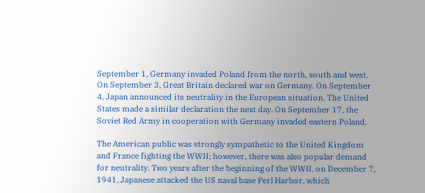September 1, Germany invaded Poland from the north, south and west. On September 3, Great Britain declared war on Germany. On September 4, Japan announced its neutrality in the European situation. The United States made a similar declaration the next day. On September 17, the Soviet Red Army in cooperation with Germany invaded eastern Poland.

The American public was strongly sympathetic to the United Kingdom and France fighting the WWII; however, there was also popular demand for neutrality. Two years after the beginning of the WWII, on December 7, 1941, Japanese attacked the US naval base Perl Harbor, which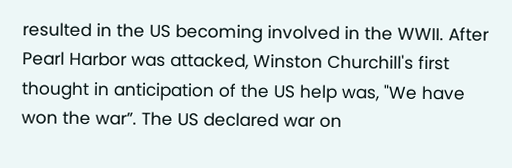resulted in the US becoming involved in the WWII. After Pearl Harbor was attacked, Winston Churchill's first thought in anticipation of the US help was, "We have won the war”. The US declared war on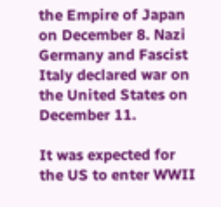the Empire of Japan on December 8. Nazi Germany and Fascist Italy declared war on the United States on December 11.

It was expected for the US to enter WWII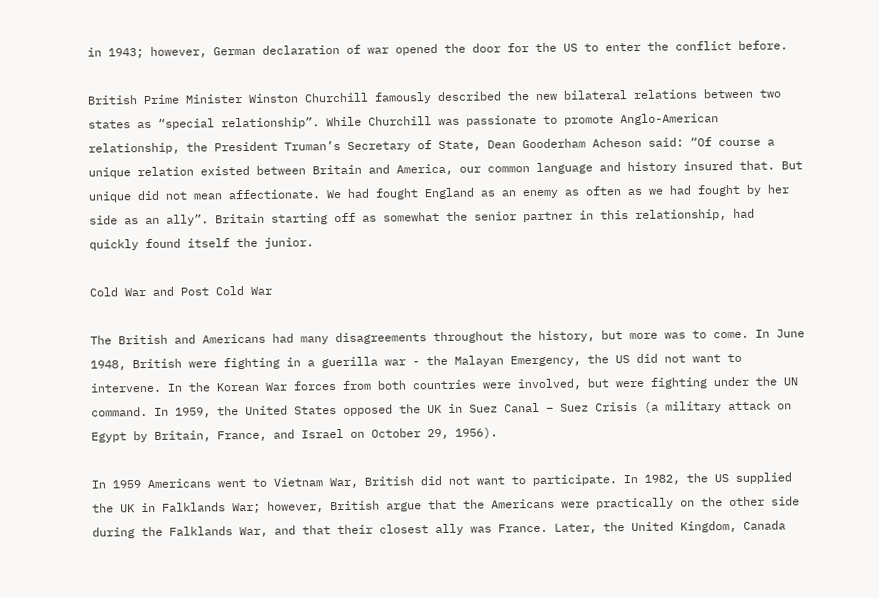in 1943; however, German declaration of war opened the door for the US to enter the conflict before.

British Prime Minister Winston Churchill famously described the new bilateral relations between two states as “special relationship”. While Churchill was passionate to promote Anglo-American relationship, the President Truman’s Secretary of State, Dean Gooderham Acheson said: “Of course a unique relation existed between Britain and America, our common language and history insured that. But unique did not mean affectionate. We had fought England as an enemy as often as we had fought by her side as an ally”. Britain starting off as somewhat the senior partner in this relationship, had quickly found itself the junior.

Cold War and Post Cold War

The British and Americans had many disagreements throughout the history, but more was to come. In June 1948, British were fighting in a guerilla war - the Malayan Emergency, the US did not want to intervene. In the Korean War forces from both countries were involved, but were fighting under the UN command. In 1959, the United States opposed the UK in Suez Canal – Suez Crisis (a military attack on Egypt by Britain, France, and Israel on October 29, 1956).

In 1959 Americans went to Vietnam War, British did not want to participate. In 1982, the US supplied the UK in Falklands War; however, British argue that the Americans were practically on the other side during the Falklands War, and that their closest ally was France. Later, the United Kingdom, Canada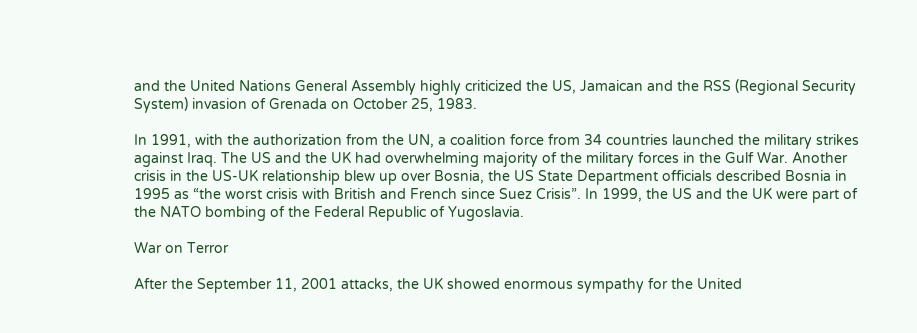and the United Nations General Assembly highly criticized the US, Jamaican and the RSS (Regional Security System) invasion of Grenada on October 25, 1983.

In 1991, with the authorization from the UN, a coalition force from 34 countries launched the military strikes against Iraq. The US and the UK had overwhelming majority of the military forces in the Gulf War. Another crisis in the US-UK relationship blew up over Bosnia, the US State Department officials described Bosnia in 1995 as “the worst crisis with British and French since Suez Crisis”. In 1999, the US and the UK were part of the NATO bombing of the Federal Republic of Yugoslavia.

War on Terror

After the September 11, 2001 attacks, the UK showed enormous sympathy for the United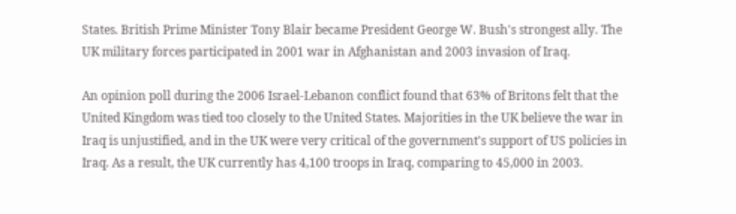States. British Prime Minister Tony Blair became President George W. Bush's strongest ally. The UK military forces participated in 2001 war in Afghanistan and 2003 invasion of Iraq.

An opinion poll during the 2006 Israel-Lebanon conflict found that 63% of Britons felt that the United Kingdom was tied too closely to the United States. Majorities in the UK believe the war in Iraq is unjustified, and in the UK were very critical of the government's support of US policies in Iraq. As a result, the UK currently has 4,100 troops in Iraq, comparing to 45,000 in 2003.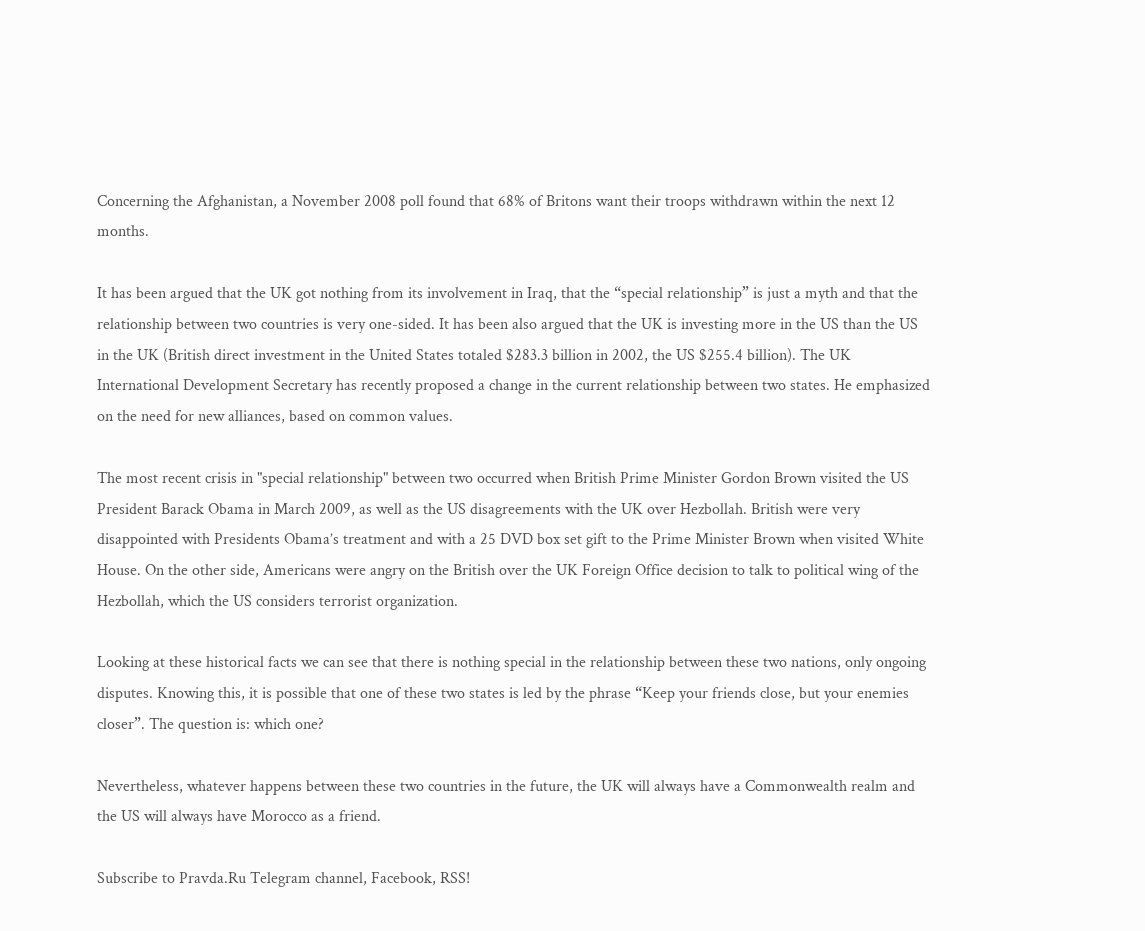Concerning the Afghanistan, a November 2008 poll found that 68% of Britons want their troops withdrawn within the next 12 months.

It has been argued that the UK got nothing from its involvement in Iraq, that the “special relationship” is just a myth and that the relationship between two countries is very one-sided. It has been also argued that the UK is investing more in the US than the US in the UK (British direct investment in the United States totaled $283.3 billion in 2002, the US $255.4 billion). The UK International Development Secretary has recently proposed a change in the current relationship between two states. He emphasized on the need for new alliances, based on common values.

The most recent crisis in "special relationship" between two occurred when British Prime Minister Gordon Brown visited the US President Barack Obama in March 2009, as well as the US disagreements with the UK over Hezbollah. British were very disappointed with Presidents Obama’s treatment and with a 25 DVD box set gift to the Prime Minister Brown when visited White House. On the other side, Americans were angry on the British over the UK Foreign Office decision to talk to political wing of the Hezbollah, which the US considers terrorist organization.

Looking at these historical facts we can see that there is nothing special in the relationship between these two nations, only ongoing disputes. Knowing this, it is possible that one of these two states is led by the phrase “Keep your friends close, but your enemies closer”. The question is: which one?

Nevertheless, whatever happens between these two countries in the future, the UK will always have a Commonwealth realm and the US will always have Morocco as a friend.

Subscribe to Pravda.Ru Telegram channel, Facebook, RSS!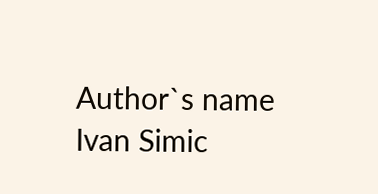Author`s name Ivan Simic